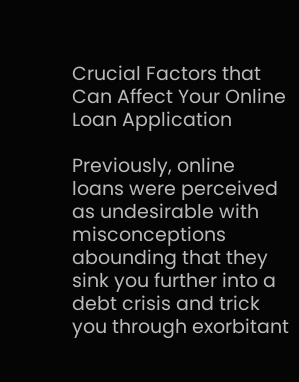Crucial Factors that Can Affect Your Online Loan Application

Previously, online loans were perceived as undesirable with misconceptions abounding that they sink you further into a debt crisis and trick you through exorbitant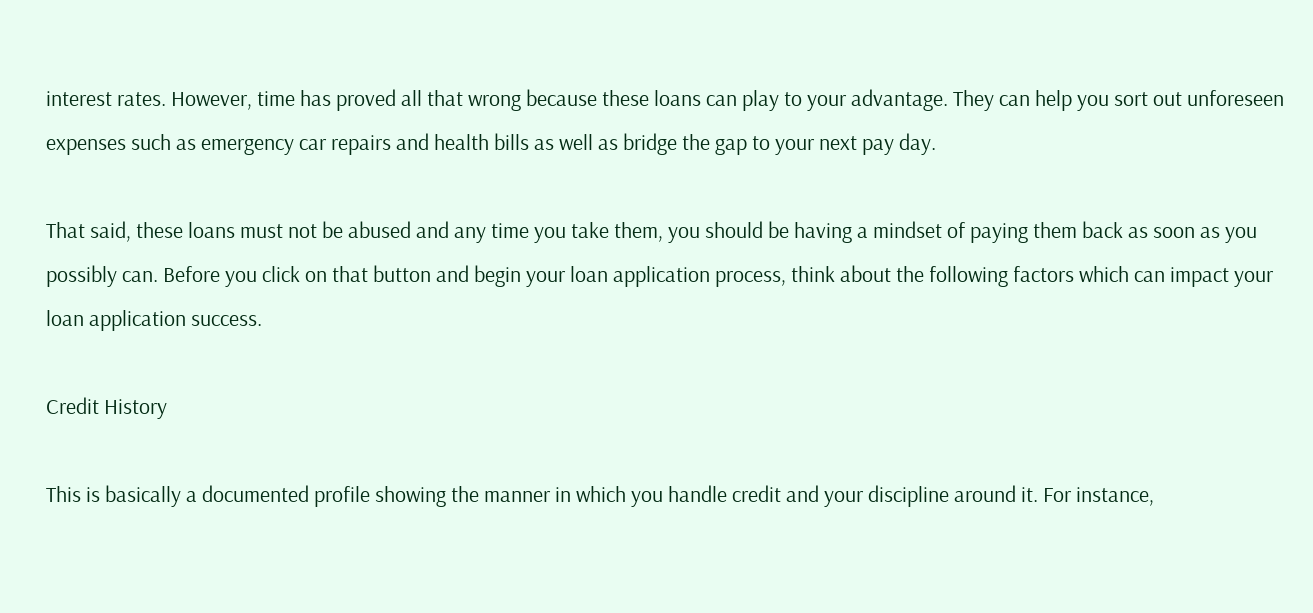interest rates. However, time has proved all that wrong because these loans can play to your advantage. They can help you sort out unforeseen expenses such as emergency car repairs and health bills as well as bridge the gap to your next pay day.

That said, these loans must not be abused and any time you take them, you should be having a mindset of paying them back as soon as you possibly can. Before you click on that button and begin your loan application process, think about the following factors which can impact your loan application success.

Credit History

This is basically a documented profile showing the manner in which you handle credit and your discipline around it. For instance,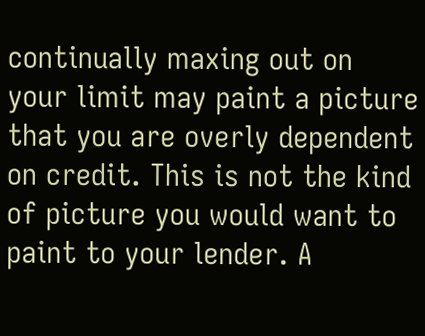continually maxing out on your limit may paint a picture that you are overly dependent on credit. This is not the kind of picture you would want to paint to your lender. A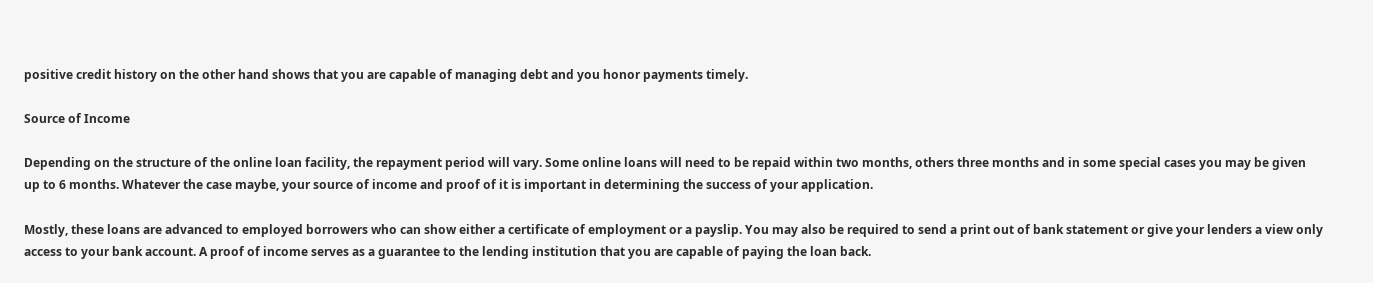positive credit history on the other hand shows that you are capable of managing debt and you honor payments timely.

Source of Income

Depending on the structure of the online loan facility, the repayment period will vary. Some online loans will need to be repaid within two months, others three months and in some special cases you may be given up to 6 months. Whatever the case maybe, your source of income and proof of it is important in determining the success of your application.

Mostly, these loans are advanced to employed borrowers who can show either a certificate of employment or a payslip. You may also be required to send a print out of bank statement or give your lenders a view only access to your bank account. A proof of income serves as a guarantee to the lending institution that you are capable of paying the loan back.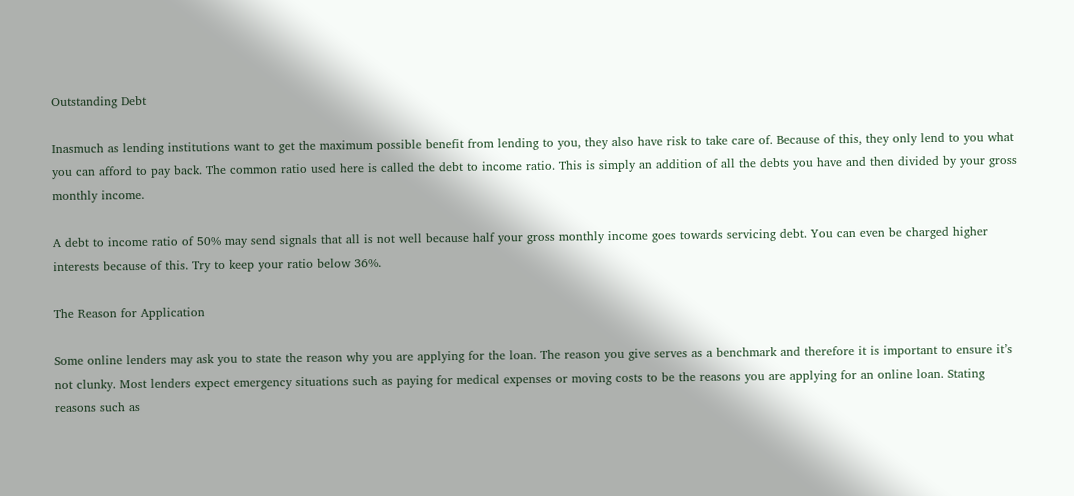Outstanding Debt

Inasmuch as lending institutions want to get the maximum possible benefit from lending to you, they also have risk to take care of. Because of this, they only lend to you what you can afford to pay back. The common ratio used here is called the debt to income ratio. This is simply an addition of all the debts you have and then divided by your gross monthly income.

A debt to income ratio of 50% may send signals that all is not well because half your gross monthly income goes towards servicing debt. You can even be charged higher interests because of this. Try to keep your ratio below 36%.

The Reason for Application

Some online lenders may ask you to state the reason why you are applying for the loan. The reason you give serves as a benchmark and therefore it is important to ensure it’s not clunky. Most lenders expect emergency situations such as paying for medical expenses or moving costs to be the reasons you are applying for an online loan. Stating reasons such as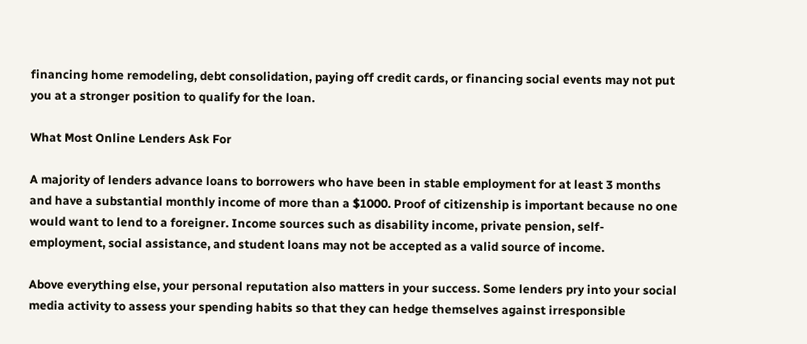financing home remodeling, debt consolidation, paying off credit cards, or financing social events may not put you at a stronger position to qualify for the loan.

What Most Online Lenders Ask For

A majority of lenders advance loans to borrowers who have been in stable employment for at least 3 months and have a substantial monthly income of more than a $1000. Proof of citizenship is important because no one would want to lend to a foreigner. Income sources such as disability income, private pension, self-employment, social assistance, and student loans may not be accepted as a valid source of income.

Above everything else, your personal reputation also matters in your success. Some lenders pry into your social media activity to assess your spending habits so that they can hedge themselves against irresponsible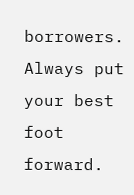borrowers. Always put your best foot forward.